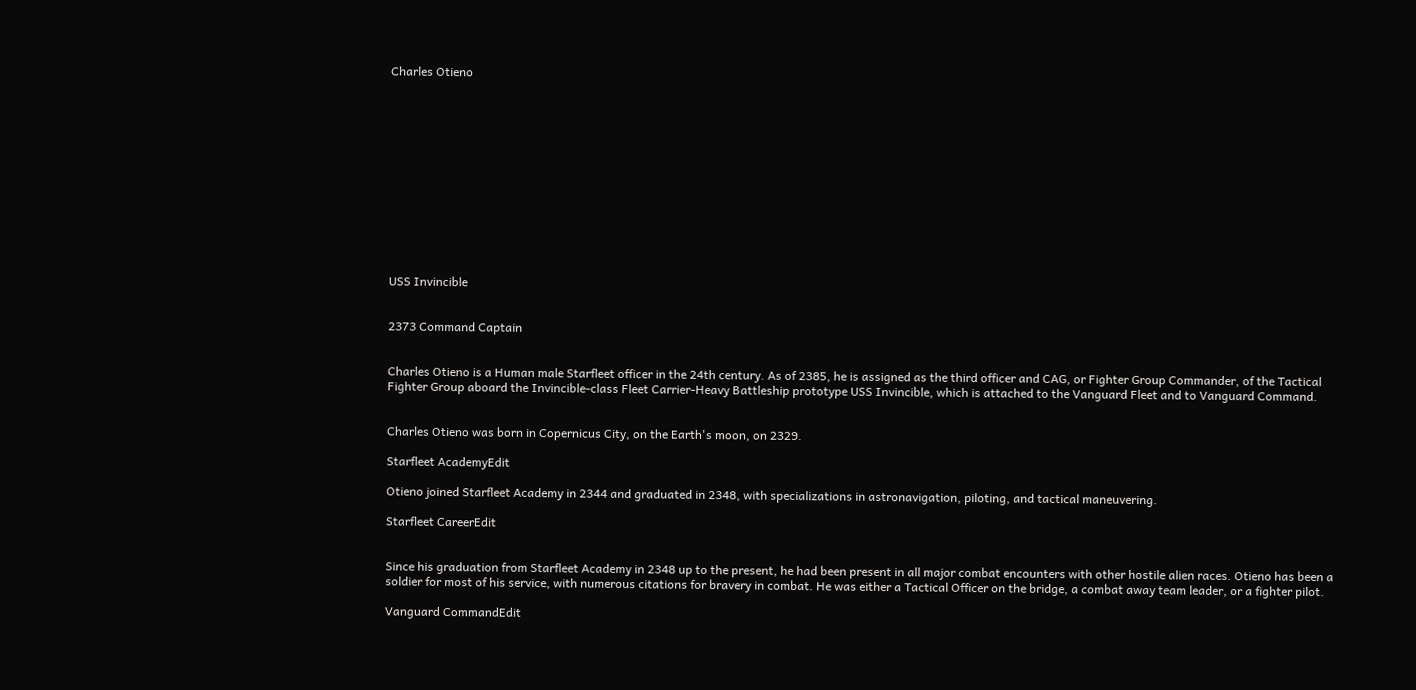Charles Otieno













USS Invincible


2373 Command Captain


Charles Otieno is a Human male Starfleet officer in the 24th century. As of 2385, he is assigned as the third officer and CAG, or Fighter Group Commander, of the Tactical Fighter Group aboard the Invincible-class Fleet Carrier-Heavy Battleship prototype USS Invincible, which is attached to the Vanguard Fleet and to Vanguard Command.


Charles Otieno was born in Copernicus City, on the Earth's moon, on 2329.

Starfleet AcademyEdit

Otieno joined Starfleet Academy in 2344 and graduated in 2348, with specializations in astronavigation, piloting, and tactical maneuvering.

Starfleet CareerEdit


Since his graduation from Starfleet Academy in 2348 up to the present, he had been present in all major combat encounters with other hostile alien races. Otieno has been a soldier for most of his service, with numerous citations for bravery in combat. He was either a Tactical Officer on the bridge, a combat away team leader, or a fighter pilot.

Vanguard CommandEdit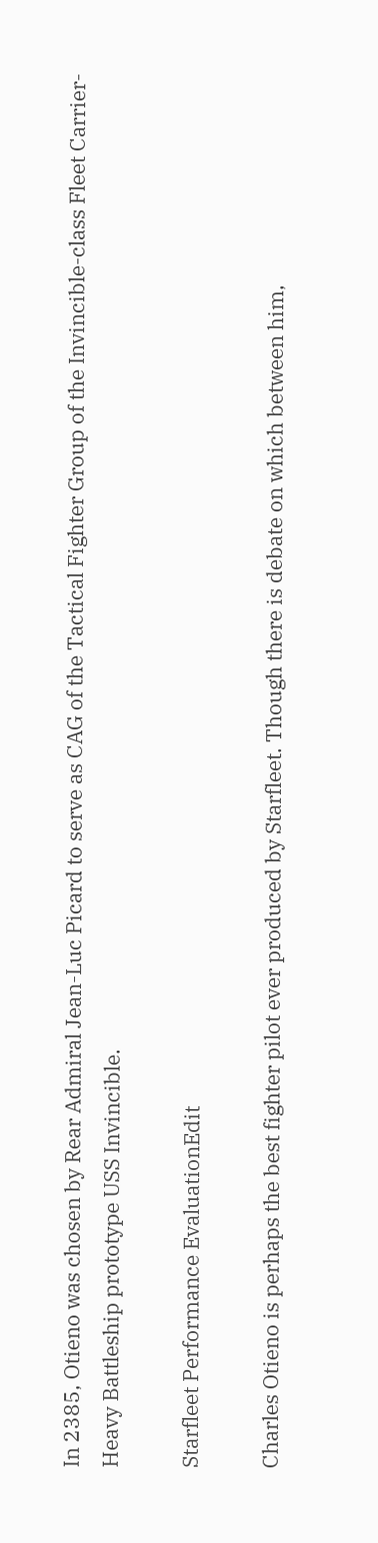In 2385, Otieno was chosen by Rear Admiral Jean-Luc Picard to serve as CAG of the Tactical Fighter Group of the Invincible-class Fleet Carrier-Heavy Battleship prototype USS Invincible.

Starfleet Performance EvaluationEdit

Charles Otieno is perhaps the best fighter pilot ever produced by Starfleet. Though there is debate on which between him,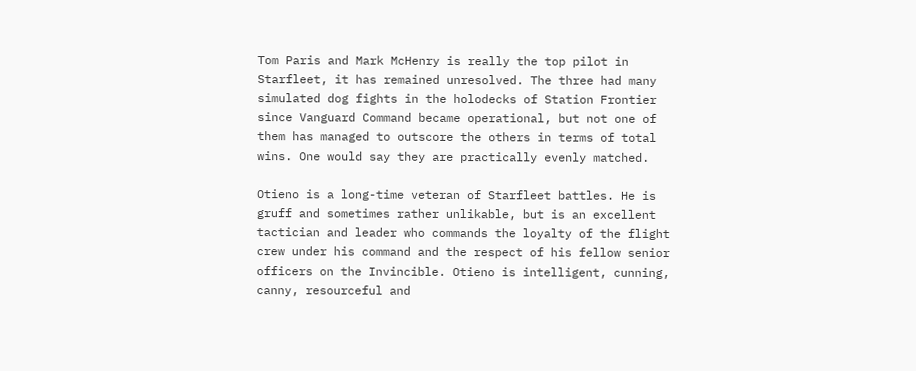Tom Paris and Mark McHenry is really the top pilot in Starfleet, it has remained unresolved. The three had many simulated dog fights in the holodecks of Station Frontier since Vanguard Command became operational, but not one of them has managed to outscore the others in terms of total wins. One would say they are practically evenly matched.

Otieno is a long-time veteran of Starfleet battles. He is gruff and sometimes rather unlikable, but is an excellent tactician and leader who commands the loyalty of the flight crew under his command and the respect of his fellow senior officers on the Invincible. Otieno is intelligent, cunning, canny, resourceful and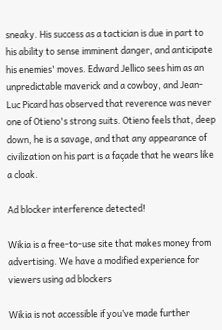sneaky. His success as a tactician is due in part to his ability to sense imminent danger, and anticipate his enemies' moves. Edward Jellico sees him as an unpredictable maverick and a cowboy, and Jean-Luc Picard has observed that reverence was never one of Otieno's strong suits. Otieno feels that, deep down, he is a savage, and that any appearance of civilization on his part is a façade that he wears like a cloak.

Ad blocker interference detected!

Wikia is a free-to-use site that makes money from advertising. We have a modified experience for viewers using ad blockers

Wikia is not accessible if you’ve made further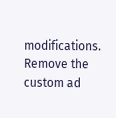modifications. Remove the custom ad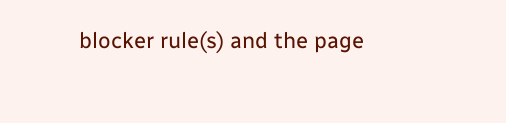blocker rule(s) and the page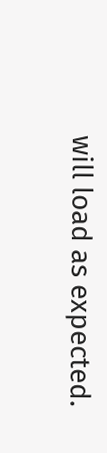will load as expected.